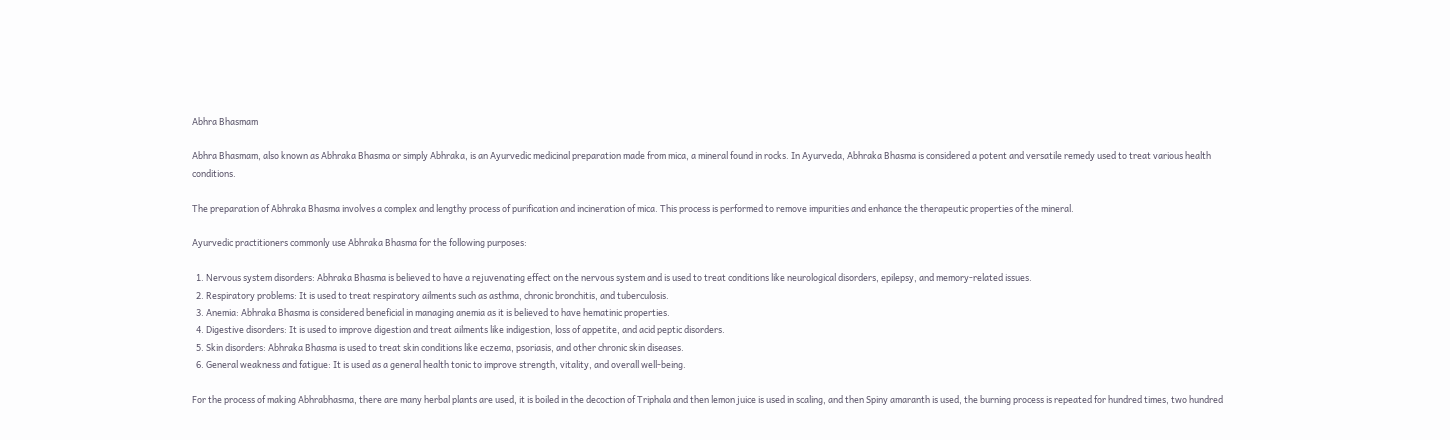Abhra Bhasmam

Abhra Bhasmam, also known as Abhraka Bhasma or simply Abhraka, is an Ayurvedic medicinal preparation made from mica, a mineral found in rocks. In Ayurveda, Abhraka Bhasma is considered a potent and versatile remedy used to treat various health conditions.

The preparation of Abhraka Bhasma involves a complex and lengthy process of purification and incineration of mica. This process is performed to remove impurities and enhance the therapeutic properties of the mineral.

Ayurvedic practitioners commonly use Abhraka Bhasma for the following purposes:

  1. Nervous system disorders: Abhraka Bhasma is believed to have a rejuvenating effect on the nervous system and is used to treat conditions like neurological disorders, epilepsy, and memory-related issues.
  2. Respiratory problems: It is used to treat respiratory ailments such as asthma, chronic bronchitis, and tuberculosis.
  3. Anemia: Abhraka Bhasma is considered beneficial in managing anemia as it is believed to have hematinic properties.
  4. Digestive disorders: It is used to improve digestion and treat ailments like indigestion, loss of appetite, and acid peptic disorders.
  5. Skin disorders: Abhraka Bhasma is used to treat skin conditions like eczema, psoriasis, and other chronic skin diseases.
  6. General weakness and fatigue: It is used as a general health tonic to improve strength, vitality, and overall well-being.

For the process of making Abhrabhasma, there are many herbal plants are used, it is boiled in the decoction of Triphala and then lemon juice is used in scaling, and then Spiny amaranth is used, the burning process is repeated for hundred times, two hundred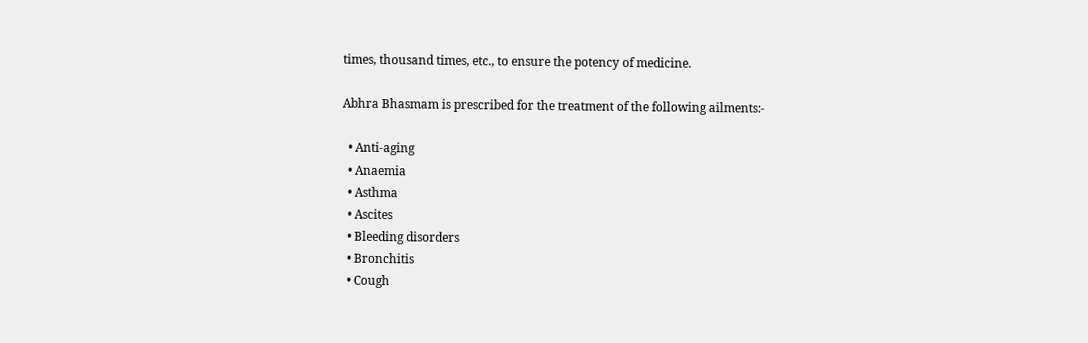times, thousand times, etc., to ensure the potency of medicine.

Abhra Bhasmam is prescribed for the treatment of the following ailments:-

  • Anti-aging
  • Anaemia
  • Asthma
  • Ascites
  • Bleeding disorders
  • Bronchitis
  • Cough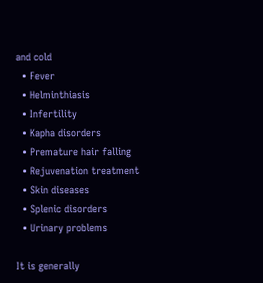and cold
  • Fever
  • Helminthiasis
  • Infertility
  • Kapha disorders
  • Premature hair falling
  • Rejuvenation treatment
  • Skin diseases
  • Splenic disorders
  • Urinary problems

It is generally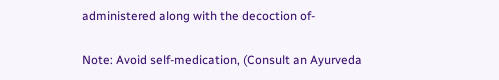administered along with the decoction of-

Note: Avoid self-medication, (Consult an Ayurveda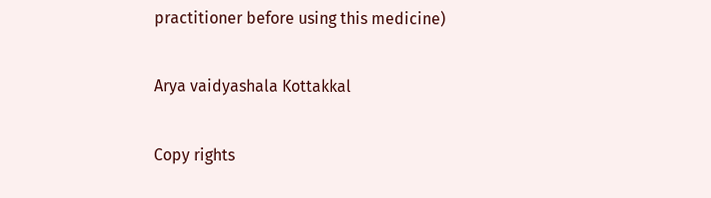practitioner before using this medicine)

Arya vaidyashala Kottakkal

Copy rights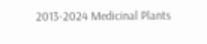2013-2024 Medicinal Plants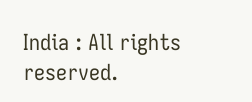India : All rights reserved.